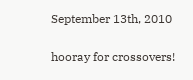September 13th, 2010

hooray for crossovers!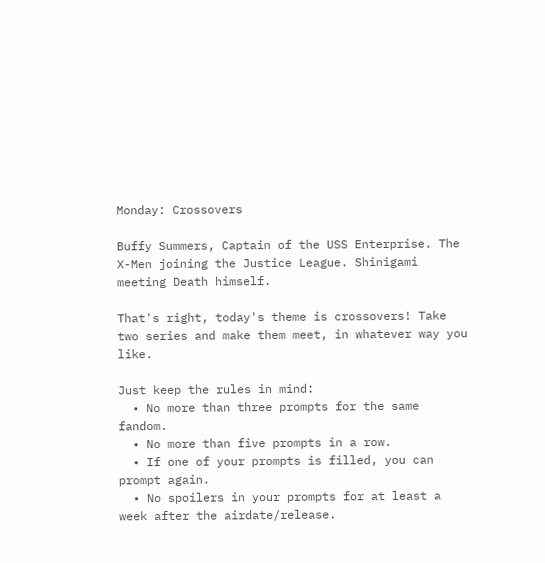Monday: Crossovers

Buffy Summers, Captain of the USS Enterprise. The X-Men joining the Justice League. Shinigami meeting Death himself.

That's right, today's theme is crossovers! Take two series and make them meet, in whatever way you like.

Just keep the rules in mind:
  • No more than three prompts for the same fandom.
  • No more than five prompts in a row.
  • If one of your prompts is filled, you can prompt again.
  • No spoilers in your prompts for at least a week after the airdate/release.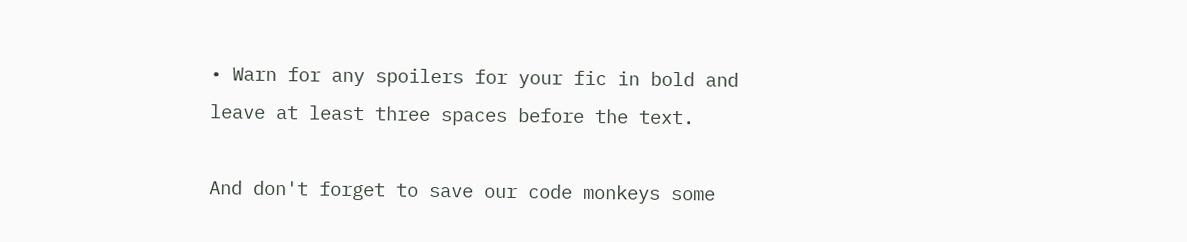• Warn for any spoilers for your fic in bold and leave at least three spaces before the text.

And don't forget to save our code monkeys some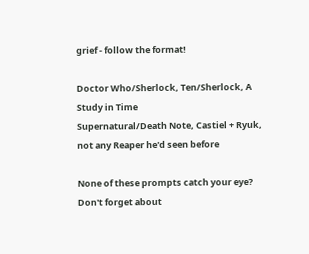grief - follow the format!

Doctor Who/Sherlock, Ten/Sherlock, A Study in Time
Supernatural/Death Note, Castiel + Ryuk, not any Reaper he'd seen before

None of these prompts catch your eye? Don't forget about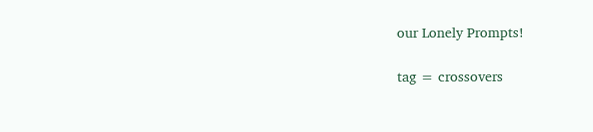our Lonely Prompts!

tag = crossovers